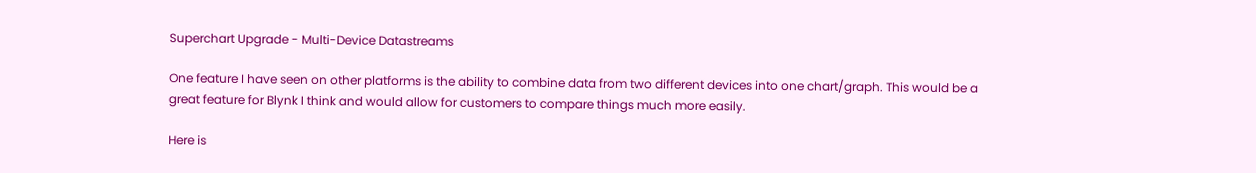Superchart Upgrade - Multi-Device Datastreams

One feature I have seen on other platforms is the ability to combine data from two different devices into one chart/graph. This would be a great feature for Blynk I think and would allow for customers to compare things much more easily.

Here is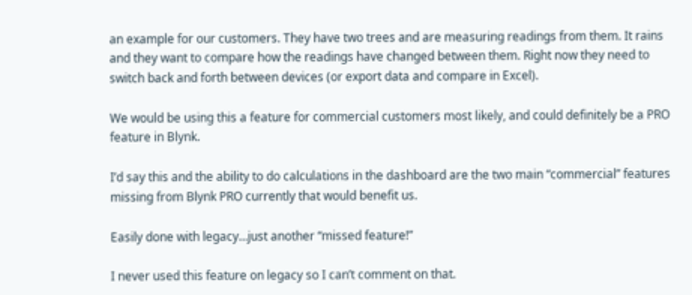an example for our customers. They have two trees and are measuring readings from them. It rains and they want to compare how the readings have changed between them. Right now they need to switch back and forth between devices (or export data and compare in Excel).

We would be using this a feature for commercial customers most likely, and could definitely be a PRO feature in Blynk.

I’d say this and the ability to do calculations in the dashboard are the two main “commercial” features missing from Blynk PRO currently that would benefit us.

Easily done with legacy…just another “missed feature!”

I never used this feature on legacy so I can’t comment on that.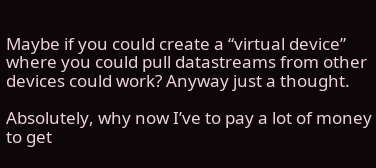Maybe if you could create a “virtual device” where you could pull datastreams from other devices could work? Anyway just a thought.

Absolutely, why now I’ve to pay a lot of money to get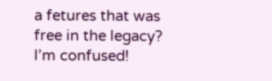a fetures that was free in the legacy?
I’m confused!